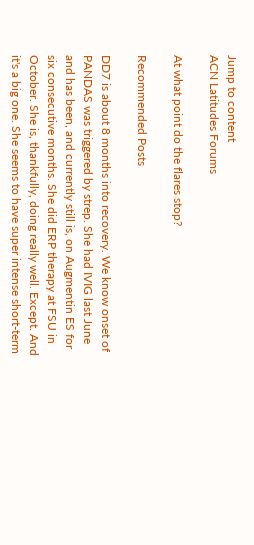Jump to content
ACN Latitudes Forums

At what point do the flares stop?

Recommended Posts

DD7 is about 8 months into recovery. We know onset of PANDAS was triggered by strep. She had IVIG last June and has been, and currently still is, on Augmentin ES for six consecutive months. She did ERP therapy at FSU in October. She is, thankfully, doing really well. Except. And it's a big one. She seems to have super intense short-term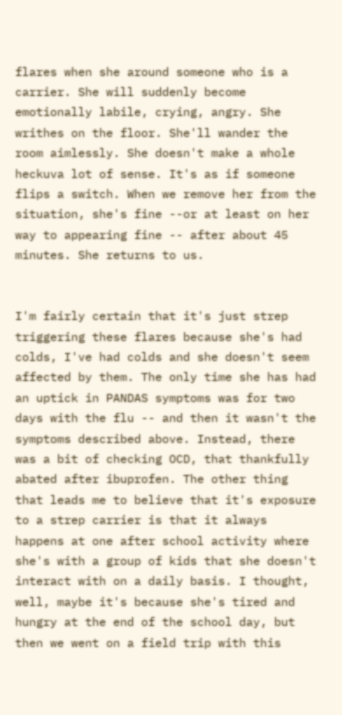flares when she around someone who is a carrier. She will suddenly become emotionally labile, crying, angry. She writhes on the floor. She'll wander the room aimlessly. She doesn't make a whole heckuva lot of sense. It's as if someone flips a switch. When we remove her from the situation, she's fine --or at least on her way to appearing fine -- after about 45 minutes. She returns to us.


I'm fairly certain that it's just strep triggering these flares because she's had colds, I've had colds and she doesn't seem affected by them. The only time she has had an uptick in PANDAS symptoms was for two days with the flu -- and then it wasn't the symptoms described above. Instead, there was a bit of checking OCD, that thankfully abated after ibuprofen. The other thing that leads me to believe that it's exposure to a strep carrier is that it always happens at one after school activity where she's with a group of kids that she doesn't interact with on a daily basis. I thought, well, maybe it's because she's tired and hungry at the end of the school day, but then we went on a field trip with this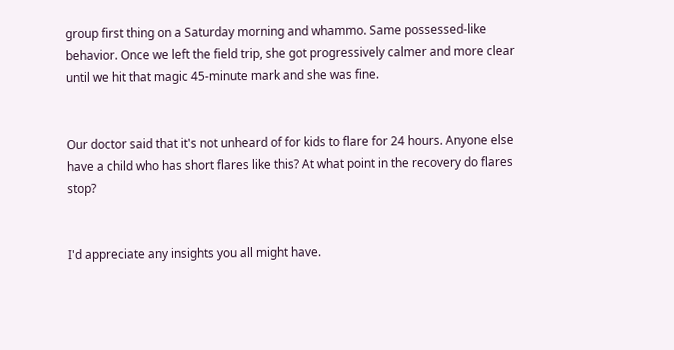group first thing on a Saturday morning and whammo. Same possessed-like behavior. Once we left the field trip, she got progressively calmer and more clear until we hit that magic 45-minute mark and she was fine.


Our doctor said that it's not unheard of for kids to flare for 24 hours. Anyone else have a child who has short flares like this? At what point in the recovery do flares stop?


I'd appreciate any insights you all might have.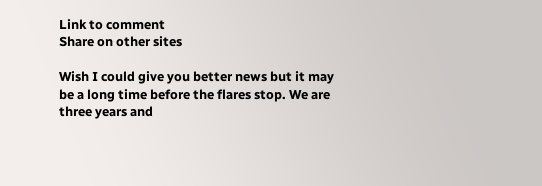Link to comment
Share on other sites

Wish I could give you better news but it may be a long time before the flares stop. We are three years and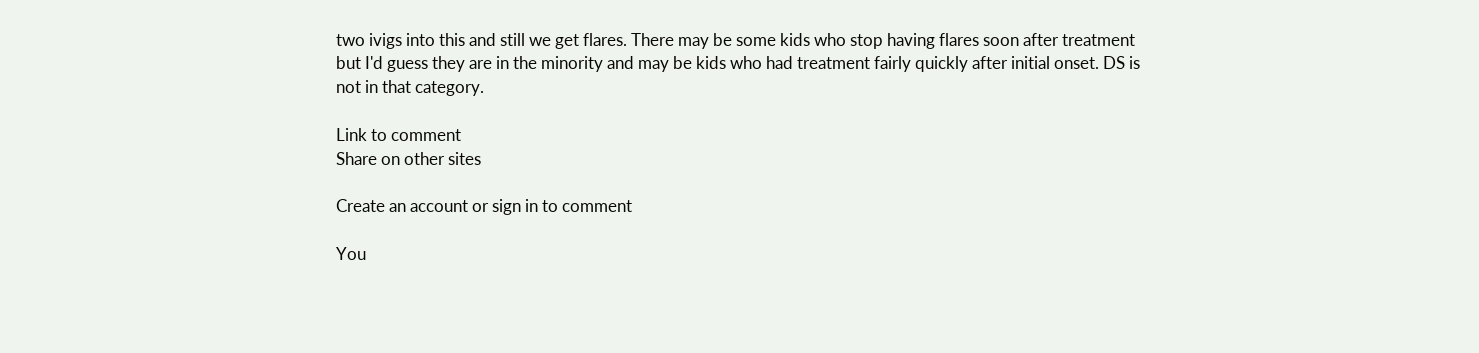two ivigs into this and still we get flares. There may be some kids who stop having flares soon after treatment but I'd guess they are in the minority and may be kids who had treatment fairly quickly after initial onset. DS is not in that category.

Link to comment
Share on other sites

Create an account or sign in to comment

You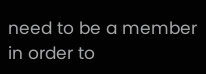need to be a member in order to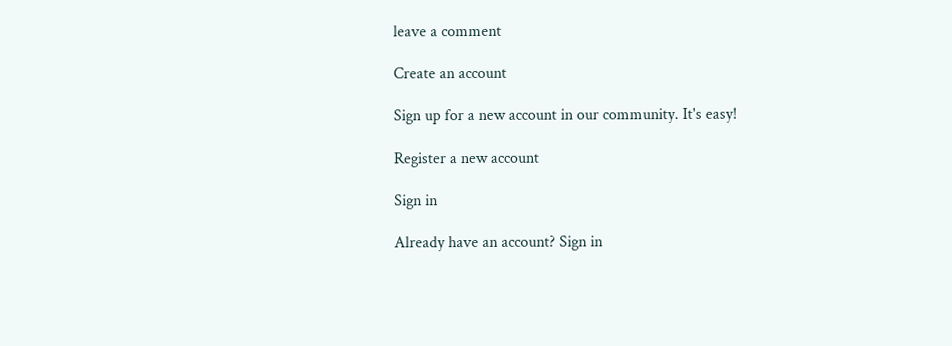leave a comment

Create an account

Sign up for a new account in our community. It's easy!

Register a new account

Sign in

Already have an account? Sign in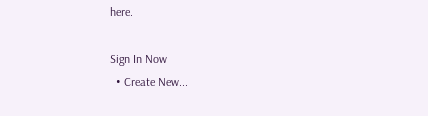here.

Sign In Now
  • Create New...